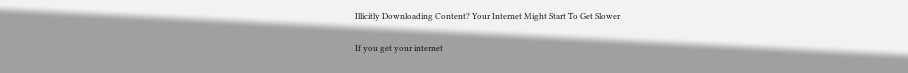Illicitly Downloading Content? Your Internet Might Start To Get Slower

If you get your internet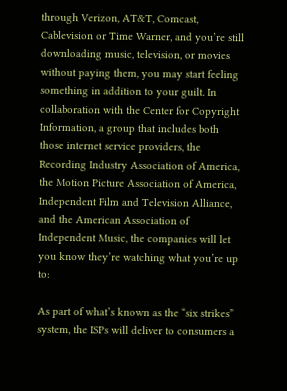through Verizon, AT&T, Comcast, Cablevision or Time Warner, and you’re still downloading music, television, or movies without paying them, you may start feeling something in addition to your guilt. In collaboration with the Center for Copyright Information, a group that includes both those internet service providers, the Recording Industry Association of America, the Motion Picture Association of America, Independent Film and Television Alliance, and the American Association of Independent Music, the companies will let you know they’re watching what you’re up to:

As part of what’s known as the “six strikes” system, the ISPs will deliver to consumers a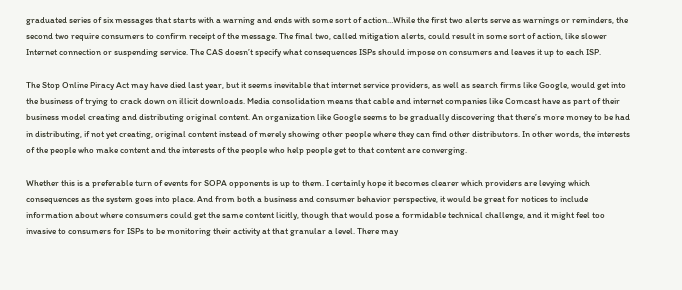graduated series of six messages that starts with a warning and ends with some sort of action…While the first two alerts serve as warnings or reminders, the second two require consumers to confirm receipt of the message. The final two, called mitigation alerts, could result in some sort of action, like slower Internet connection or suspending service. The CAS doesn’t specify what consequences ISPs should impose on consumers and leaves it up to each ISP.

The Stop Online Piracy Act may have died last year, but it seems inevitable that internet service providers, as well as search firms like Google, would get into the business of trying to crack down on illicit downloads. Media consolidation means that cable and internet companies like Comcast have as part of their business model creating and distributing original content. An organization like Google seems to be gradually discovering that there’s more money to be had in distributing, if not yet creating, original content instead of merely showing other people where they can find other distributors. In other words, the interests of the people who make content and the interests of the people who help people get to that content are converging.

Whether this is a preferable turn of events for SOPA opponents is up to them. I certainly hope it becomes clearer which providers are levying which consequences as the system goes into place. And from both a business and consumer behavior perspective, it would be great for notices to include information about where consumers could get the same content licitly, though that would pose a formidable technical challenge, and it might feel too invasive to consumers for ISPs to be monitoring their activity at that granular a level. There may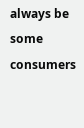always be some consumers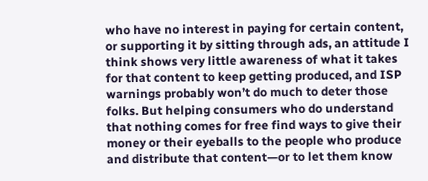who have no interest in paying for certain content, or supporting it by sitting through ads, an attitude I think shows very little awareness of what it takes for that content to keep getting produced, and ISP warnings probably won’t do much to deter those folks. But helping consumers who do understand that nothing comes for free find ways to give their money or their eyeballs to the people who produce and distribute that content—or to let them know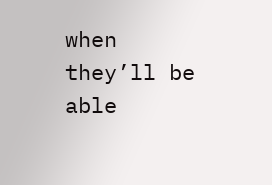when they’ll be able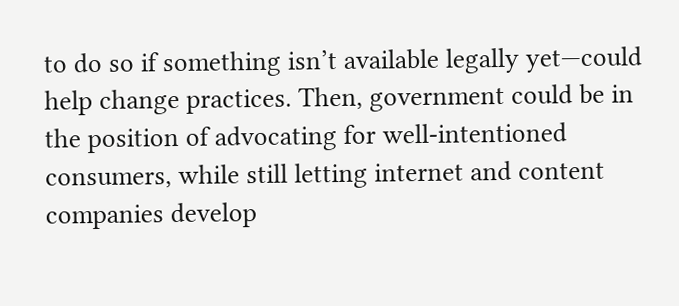to do so if something isn’t available legally yet—could help change practices. Then, government could be in the position of advocating for well-intentioned consumers, while still letting internet and content companies develop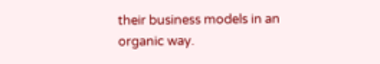their business models in an organic way.